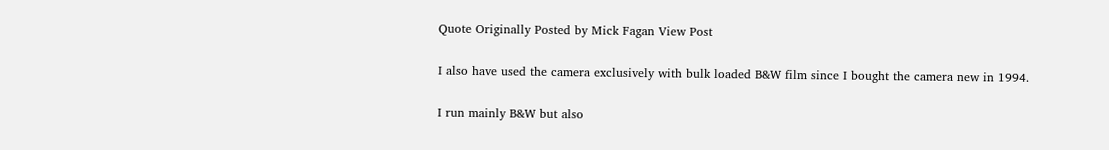Quote Originally Posted by Mick Fagan View Post

I also have used the camera exclusively with bulk loaded B&W film since I bought the camera new in 1994.

I run mainly B&W but also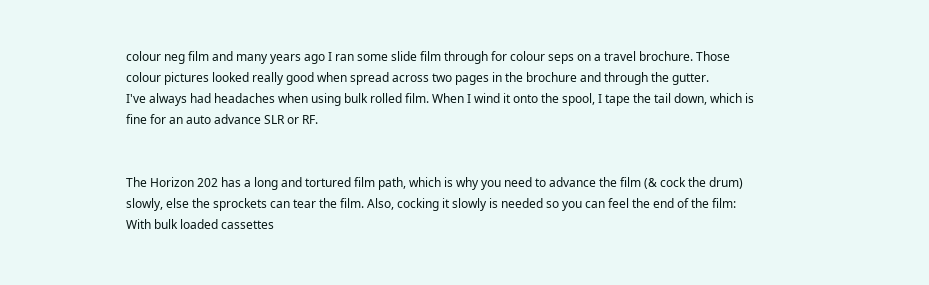colour neg film and many years ago I ran some slide film through for colour seps on a travel brochure. Those colour pictures looked really good when spread across two pages in the brochure and through the gutter.
I've always had headaches when using bulk rolled film. When I wind it onto the spool, I tape the tail down, which is fine for an auto advance SLR or RF.


The Horizon 202 has a long and tortured film path, which is why you need to advance the film (& cock the drum) slowly, else the sprockets can tear the film. Also, cocking it slowly is needed so you can feel the end of the film: With bulk loaded cassettes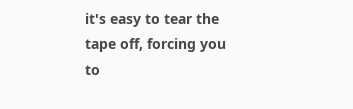it's easy to tear the tape off, forcing you to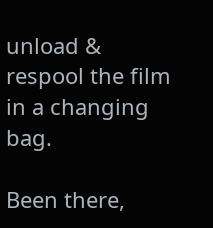unload & respool the film in a changing bag.

Been there,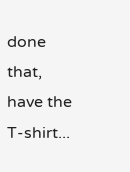done that, have the T-shirt...